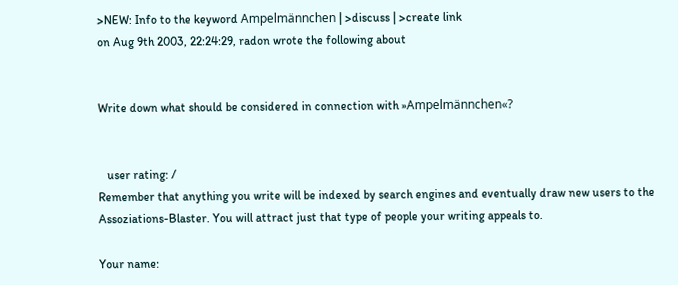>NEW: Info to the keyword Ampelmännchen | >discuss | >create link
on Aug 9th 2003, 22:24:29, radon wrote the following about


Write down what should be considered in connection with »Ampelmännchen«?


   user rating: /
Remember that anything you write will be indexed by search engines and eventually draw new users to the Assoziations-Blaster. You will attract just that type of people your writing appeals to.

Your name: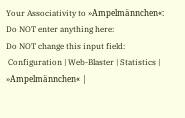Your Associativity to »Ampelmännchen«:
Do NOT enter anything here:
Do NOT change this input field:
 Configuration | Web-Blaster | Statistics | »Ampelmännchen« |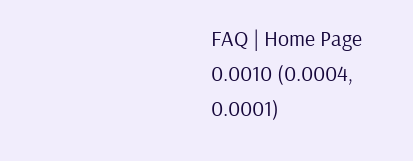FAQ | Home Page
0.0010 (0.0004, 0.0001)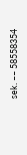sek. –– 58558354